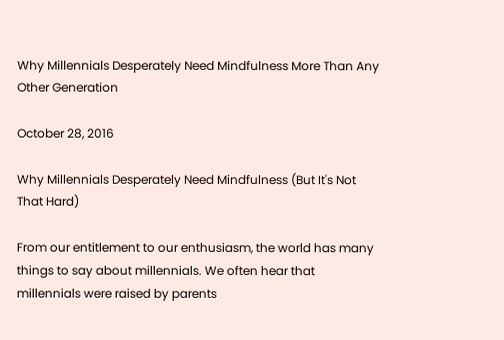Why Millennials Desperately Need Mindfulness More Than Any Other Generation

October 28, 2016

Why Millennials Desperately Need Mindfulness (But It's Not That Hard)

From our entitlement to our enthusiasm, the world has many things to say about millennials. We often hear that millennials were raised by parents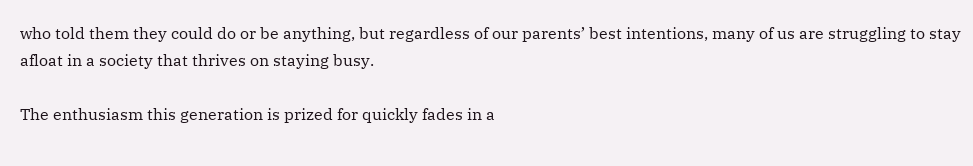who told them they could do or be anything, but regardless of our parents’ best intentions, many of us are struggling to stay afloat in a society that thrives on staying busy.

The enthusiasm this generation is prized for quickly fades in a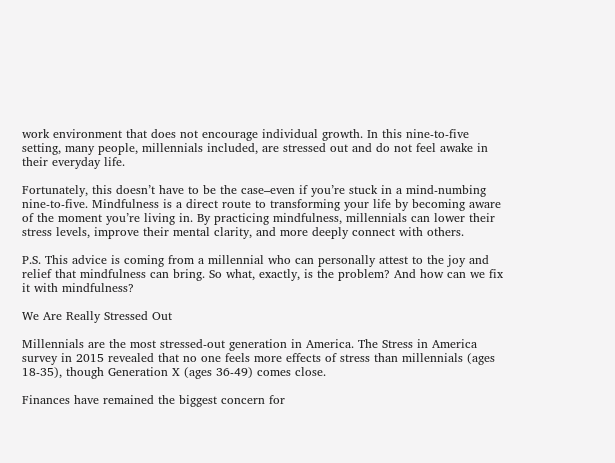work environment that does not encourage individual growth. In this nine-to-five setting, many people, millennials included, are stressed out and do not feel awake in their everyday life.

Fortunately, this doesn’t have to be the case–even if you’re stuck in a mind-numbing nine-to-five. Mindfulness is a direct route to transforming your life by becoming aware of the moment you’re living in. By practicing mindfulness, millennials can lower their stress levels, improve their mental clarity, and more deeply connect with others.

P.S. This advice is coming from a millennial who can personally attest to the joy and relief that mindfulness can bring. So what, exactly, is the problem? And how can we fix it with mindfulness?

We Are Really Stressed Out

Millennials are the most stressed-out generation in America. The Stress in America survey in 2015 revealed that no one feels more effects of stress than millennials (ages 18-35), though Generation X (ages 36-49) comes close.

Finances have remained the biggest concern for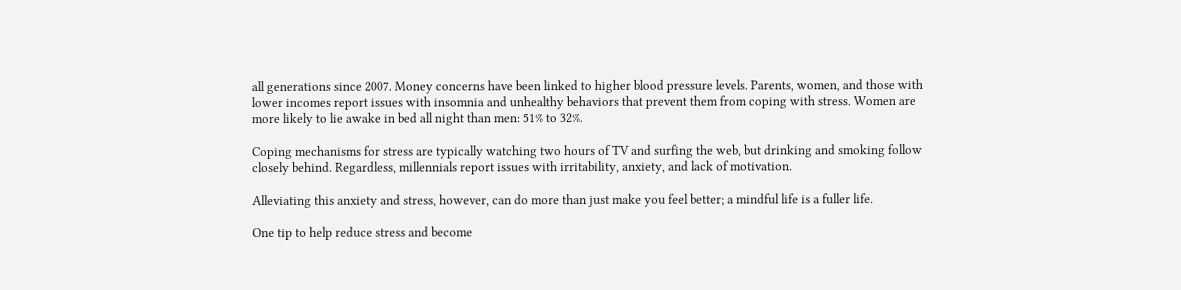all generations since 2007. Money concerns have been linked to higher blood pressure levels. Parents, women, and those with lower incomes report issues with insomnia and unhealthy behaviors that prevent them from coping with stress. Women are more likely to lie awake in bed all night than men: 51% to 32%.

Coping mechanisms for stress are typically watching two hours of TV and surfing the web, but drinking and smoking follow closely behind. Regardless, millennials report issues with irritability, anxiety, and lack of motivation.

Alleviating this anxiety and stress, however, can do more than just make you feel better; a mindful life is a fuller life.

One tip to help reduce stress and become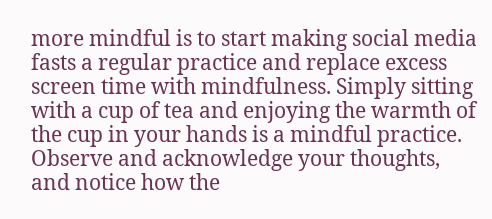more mindful is to start making social media fasts a regular practice and replace excess screen time with mindfulness. Simply sitting with a cup of tea and enjoying the warmth of the cup in your hands is a mindful practice. Observe and acknowledge your thoughts, and notice how the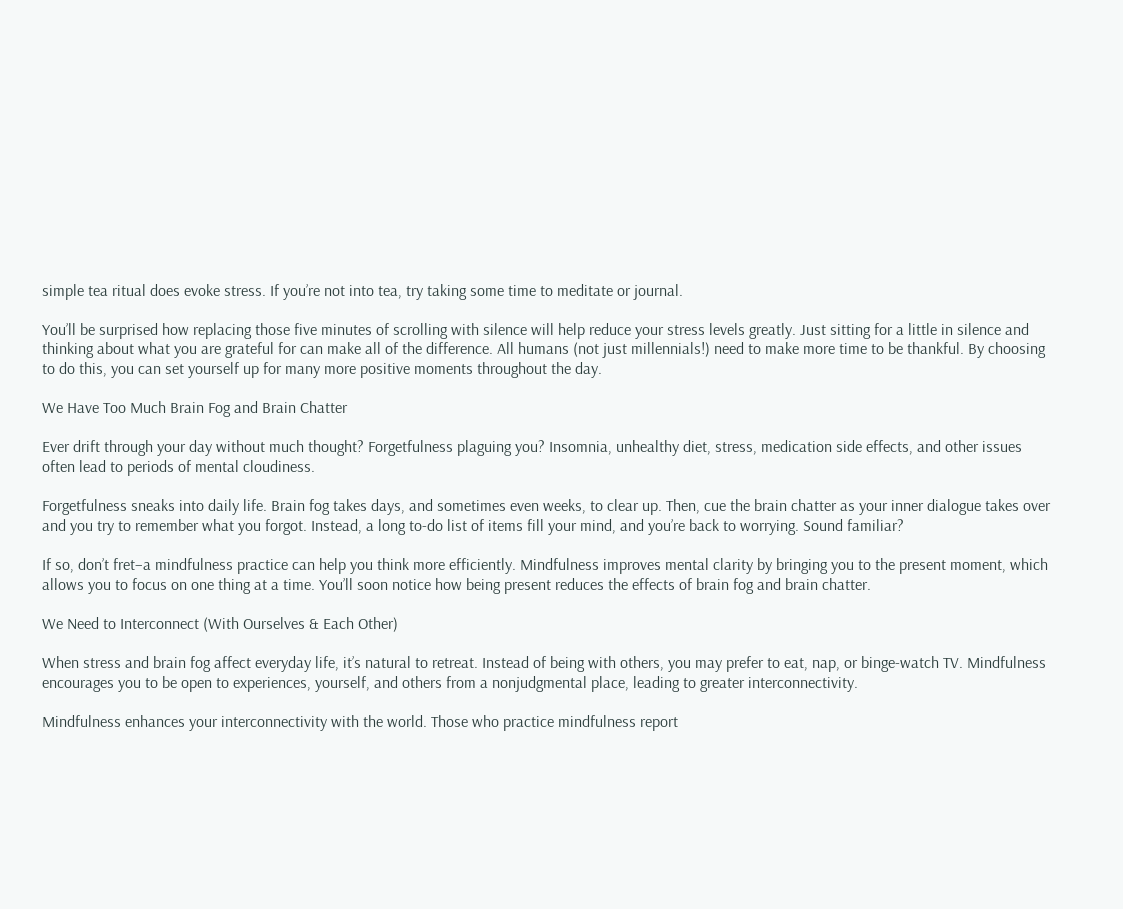simple tea ritual does evoke stress. If you’re not into tea, try taking some time to meditate or journal.

You’ll be surprised how replacing those five minutes of scrolling with silence will help reduce your stress levels greatly. Just sitting for a little in silence and thinking about what you are grateful for can make all of the difference. All humans (not just millennials!) need to make more time to be thankful. By choosing to do this, you can set yourself up for many more positive moments throughout the day.

We Have Too Much Brain Fog and Brain Chatter

Ever drift through your day without much thought? Forgetfulness plaguing you? Insomnia, unhealthy diet, stress, medication side effects, and other issues often lead to periods of mental cloudiness.

Forgetfulness sneaks into daily life. Brain fog takes days, and sometimes even weeks, to clear up. Then, cue the brain chatter as your inner dialogue takes over and you try to remember what you forgot. Instead, a long to-do list of items fill your mind, and you’re back to worrying. Sound familiar?

If so, don’t fret–a mindfulness practice can help you think more efficiently. Mindfulness improves mental clarity by bringing you to the present moment, which allows you to focus on one thing at a time. You’ll soon notice how being present reduces the effects of brain fog and brain chatter.

We Need to Interconnect (With Ourselves & Each Other)

When stress and brain fog affect everyday life, it’s natural to retreat. Instead of being with others, you may prefer to eat, nap, or binge-watch TV. Mindfulness encourages you to be open to experiences, yourself, and others from a nonjudgmental place, leading to greater interconnectivity.

Mindfulness enhances your interconnectivity with the world. Those who practice mindfulness report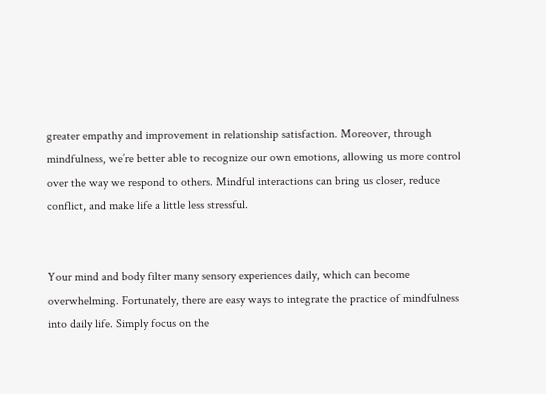greater empathy and improvement in relationship satisfaction. Moreover, through mindfulness, we’re better able to recognize our own emotions, allowing us more control over the way we respond to others. Mindful interactions can bring us closer, reduce conflict, and make life a little less stressful.


Your mind and body filter many sensory experiences daily, which can become overwhelming. Fortunately, there are easy ways to integrate the practice of mindfulness into daily life. Simply focus on the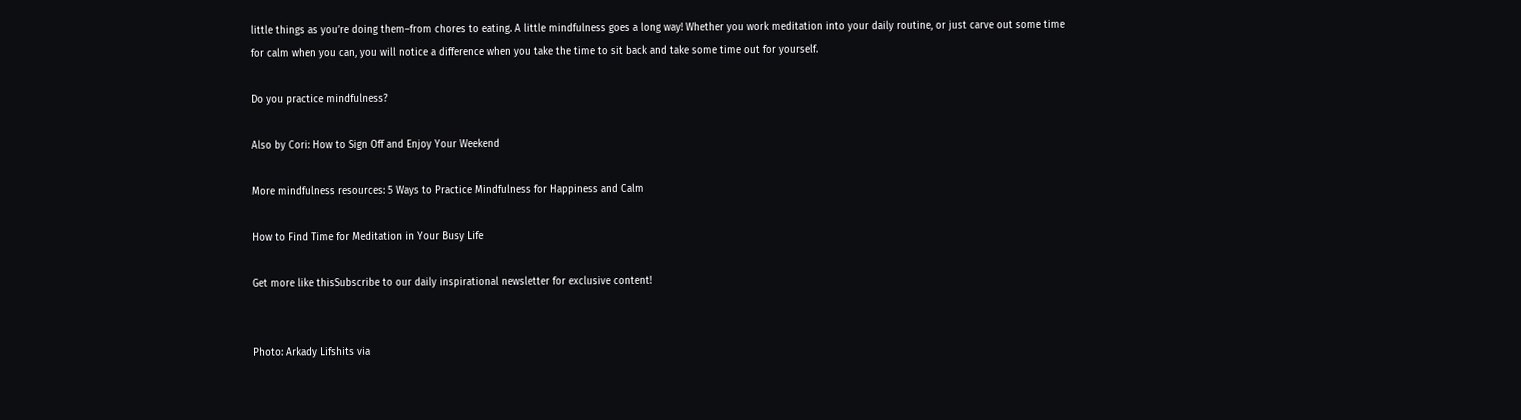little things as you’re doing them–from chores to eating. A little mindfulness goes a long way! Whether you work meditation into your daily routine, or just carve out some time for calm when you can, you will notice a difference when you take the time to sit back and take some time out for yourself.

Do you practice mindfulness?

Also by Cori: How to Sign Off and Enjoy Your Weekend

More mindfulness resources: 5 Ways to Practice Mindfulness for Happiness and Calm

How to Find Time for Meditation in Your Busy Life

Get more like thisSubscribe to our daily inspirational newsletter for exclusive content!


Photo: Arkady Lifshits via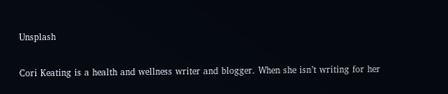Unsplash

Cori Keating is a health and wellness writer and blogger. When she isn’t writing for her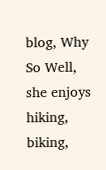blog, Why So Well, she enjoys hiking, biking,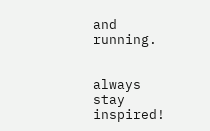and running.


always stay inspired!